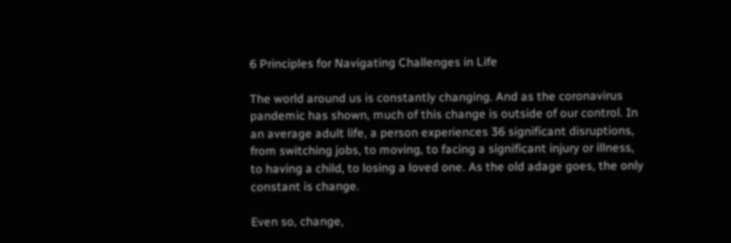6 Principles for Navigating Challenges in Life

The world around us is constantly changing. And as the coronavirus pandemic has shown, much of this change is outside of our control. In an average adult life, a person experiences 36 significant disruptions, from switching jobs, to moving, to facing a significant injury or illness, to having a child, to losing a loved one. As the old adage goes, the only constant is change.

Even so, change,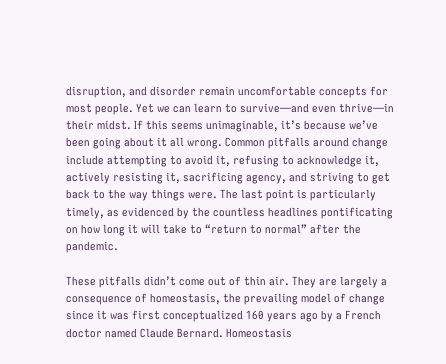disruption, and disorder remain uncomfortable concepts for most people. Yet we can learn to survive—and even thrive—in their midst. If this seems unimaginable, it’s because we’ve been going about it all wrong. Common pitfalls around change include attempting to avoid it, refusing to acknowledge it, actively resisting it, sacrificing agency, and striving to get back to the way things were. The last point is particularly timely, as evidenced by the countless headlines pontificating on how long it will take to “return to normal” after the pandemic.

These pitfalls didn’t come out of thin air. They are largely a consequence of homeostasis, the prevailing model of change since it was first conceptualized 160 years ago by a French doctor named Claude Bernard. Homeostasis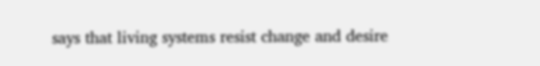says that living systems resist change and desire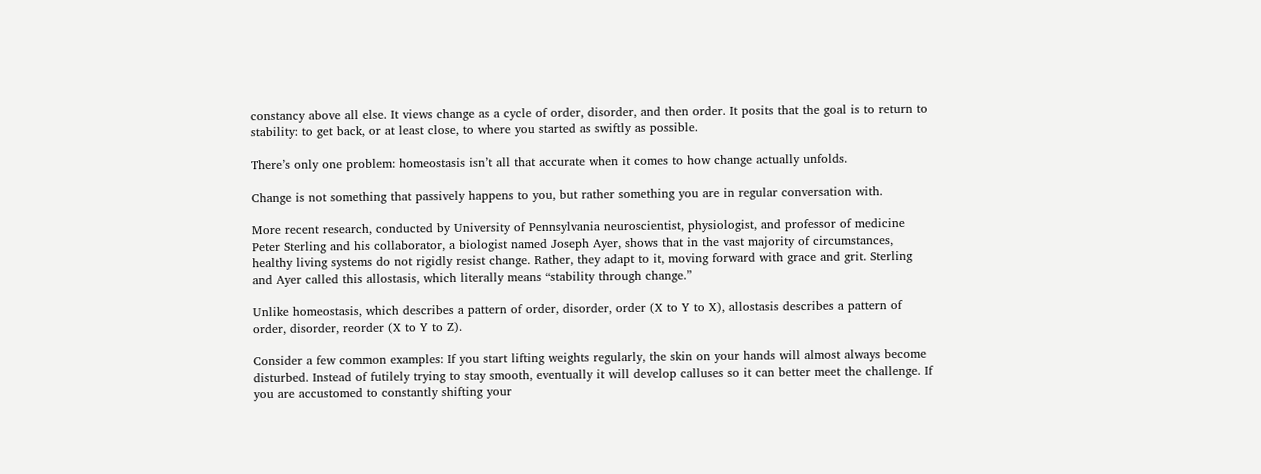constancy above all else. It views change as a cycle of order, disorder, and then order. It posits that the goal is to return to stability: to get back, or at least close, to where you started as swiftly as possible.

There’s only one problem: homeostasis isn’t all that accurate when it comes to how change actually unfolds.

Change is not something that passively happens to you, but rather something you are in regular conversation with.

More recent research, conducted by University of Pennsylvania neuroscientist, physiologist, and professor of medicine Peter Sterling and his collaborator, a biologist named Joseph Ayer, shows that in the vast majority of circumstances, healthy living systems do not rigidly resist change. Rather, they adapt to it, moving forward with grace and grit. Sterling and Ayer called this allostasis, which literally means “stability through change.”

Unlike homeostasis, which describes a pattern of order, disorder, order (X to Y to X), allostasis describes a pattern of order, disorder, reorder (X to Y to Z).

Consider a few common examples: If you start lifting weights regularly, the skin on your hands will almost always become disturbed. Instead of futilely trying to stay smooth, eventually it will develop calluses so it can better meet the challenge. If you are accustomed to constantly shifting your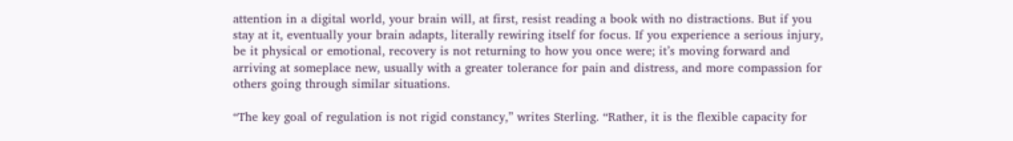attention in a digital world, your brain will, at first, resist reading a book with no distractions. But if you stay at it, eventually your brain adapts, literally rewiring itself for focus. If you experience a serious injury, be it physical or emotional, recovery is not returning to how you once were; it’s moving forward and arriving at someplace new, usually with a greater tolerance for pain and distress, and more compassion for others going through similar situations.

“The key goal of regulation is not rigid constancy,” writes Sterling. “Rather, it is the flexible capacity for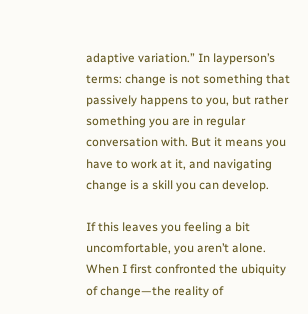adaptive variation.” In layperson’s terms: change is not something that passively happens to you, but rather something you are in regular conversation with. But it means you have to work at it, and navigating change is a skill you can develop.

If this leaves you feeling a bit uncomfortable, you aren’t alone. When I first confronted the ubiquity of change—the reality of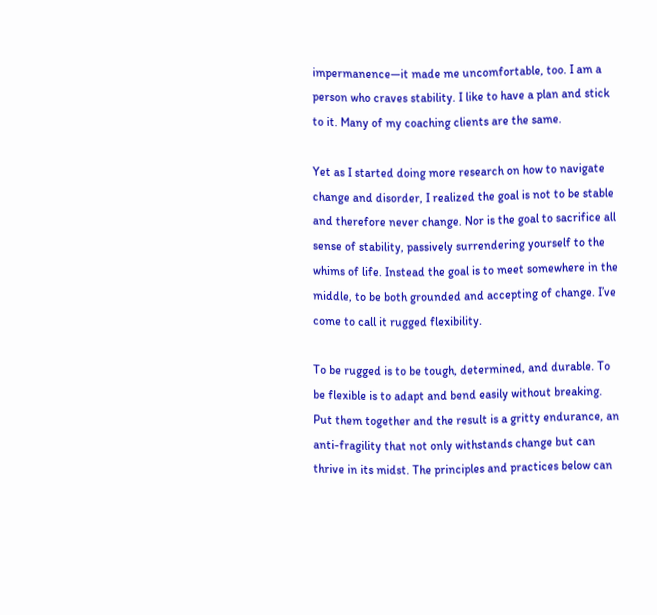impermanence—it made me uncomfortable, too. I am a person who craves stability. I like to have a plan and stick to it. Many of my coaching clients are the same.

Yet as I started doing more research on how to navigate change and disorder, I realized the goal is not to be stable and therefore never change. Nor is the goal to sacrifice all sense of stability, passively surrendering yourself to the whims of life. Instead the goal is to meet somewhere in the middle, to be both grounded and accepting of change. I’ve come to call it rugged flexibility.

To be rugged is to be tough, determined, and durable. To be flexible is to adapt and bend easily without breaking. Put them together and the result is a gritty endurance, an anti-fragility that not only withstands change but can thrive in its midst. The principles and practices below can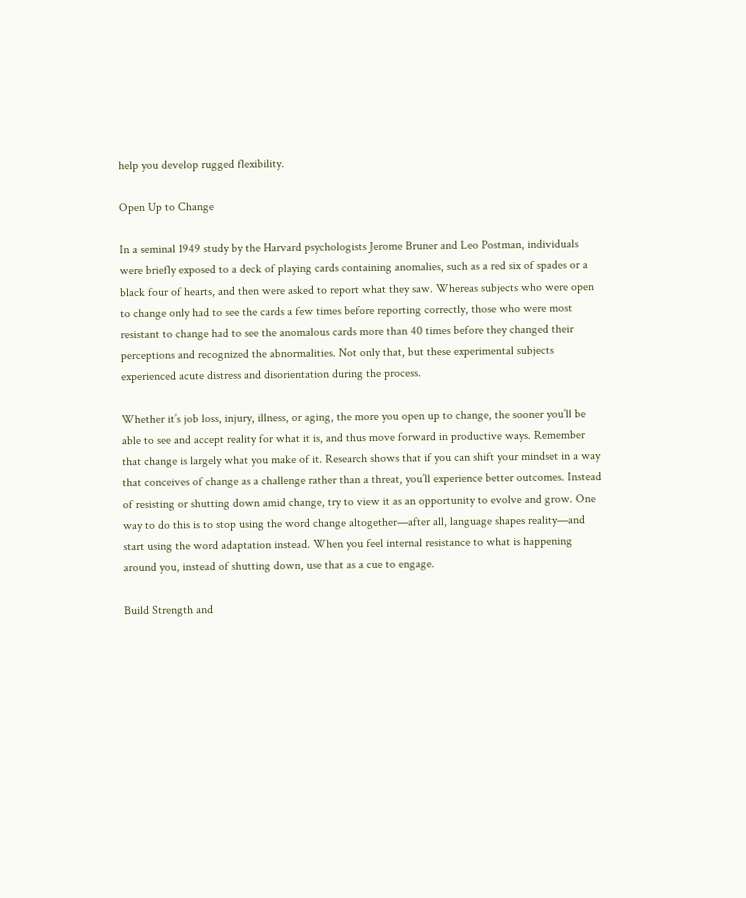help you develop rugged flexibility.

Open Up to Change

In a seminal 1949 study by the Harvard psychologists Jerome Bruner and Leo Postman, individuals were briefly exposed to a deck of playing cards containing anomalies, such as a red six of spades or a black four of hearts, and then were asked to report what they saw. Whereas subjects who were open to change only had to see the cards a few times before reporting correctly, those who were most resistant to change had to see the anomalous cards more than 40 times before they changed their perceptions and recognized the abnormalities. Not only that, but these experimental subjects experienced acute distress and disorientation during the process.

Whether it’s job loss, injury, illness, or aging, the more you open up to change, the sooner you’ll be able to see and accept reality for what it is, and thus move forward in productive ways. Remember that change is largely what you make of it. Research shows that if you can shift your mindset in a way that conceives of change as a challenge rather than a threat, you’ll experience better outcomes. Instead of resisting or shutting down amid change, try to view it as an opportunity to evolve and grow. One way to do this is to stop using the word change altogether—after all, language shapes reality—and start using the word adaptation instead. When you feel internal resistance to what is happening around you, instead of shutting down, use that as a cue to engage.

Build Strength and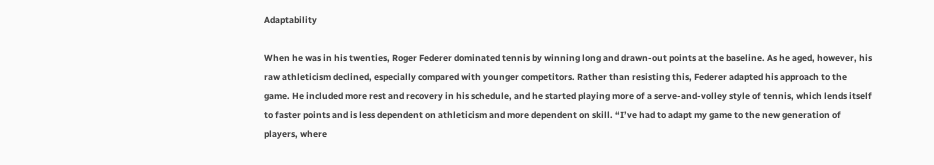Adaptability

When he was in his twenties, Roger Federer dominated tennis by winning long and drawn-out points at the baseline. As he aged, however, his raw athleticism declined, especially compared with younger competitors. Rather than resisting this, Federer adapted his approach to the game. He included more rest and recovery in his schedule, and he started playing more of a serve-and-volley style of tennis, which lends itself to faster points and is less dependent on athleticism and more dependent on skill. “I’ve had to adapt my game to the new generation of players, where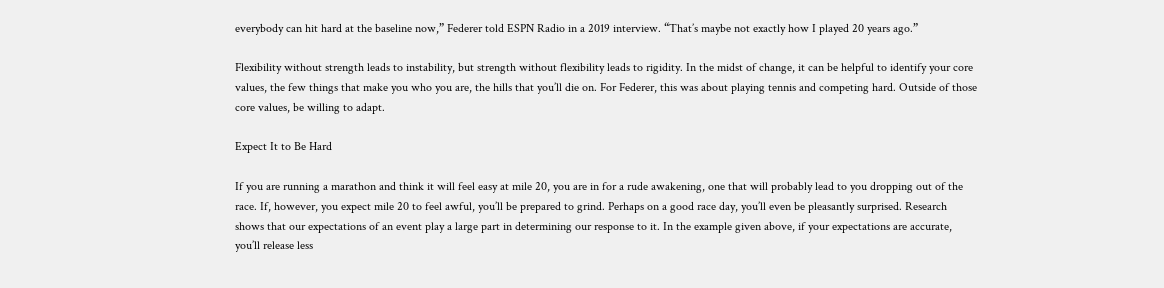everybody can hit hard at the baseline now,” Federer told ESPN Radio in a 2019 interview. “That’s maybe not exactly how I played 20 years ago.”

Flexibility without strength leads to instability, but strength without flexibility leads to rigidity. In the midst of change, it can be helpful to identify your core values, the few things that make you who you are, the hills that you’ll die on. For Federer, this was about playing tennis and competing hard. Outside of those core values, be willing to adapt.

Expect It to Be Hard

If you are running a marathon and think it will feel easy at mile 20, you are in for a rude awakening, one that will probably lead to you dropping out of the race. If, however, you expect mile 20 to feel awful, you’ll be prepared to grind. Perhaps on a good race day, you’ll even be pleasantly surprised. Research shows that our expectations of an event play a large part in determining our response to it. In the example given above, if your expectations are accurate, you’ll release less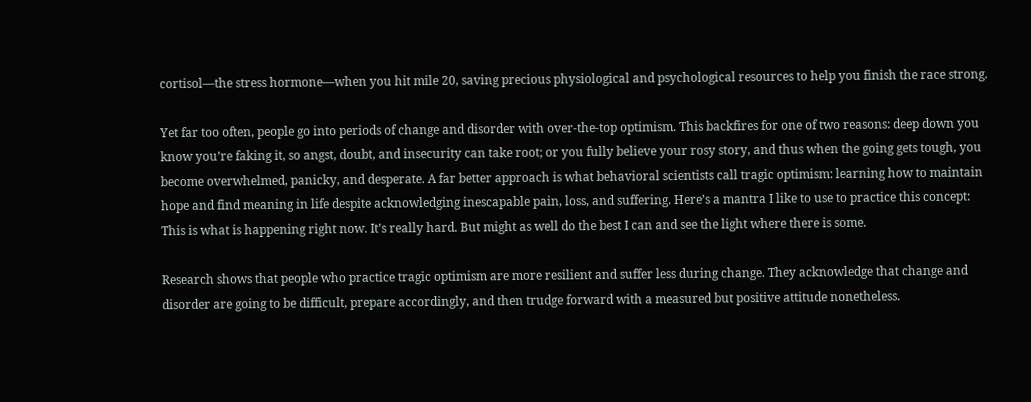cortisol—the stress hormone—when you hit mile 20, saving precious physiological and psychological resources to help you finish the race strong.

Yet far too often, people go into periods of change and disorder with over-the-top optimism. This backfires for one of two reasons: deep down you know you’re faking it, so angst, doubt, and insecurity can take root; or you fully believe your rosy story, and thus when the going gets tough, you become overwhelmed, panicky, and desperate. A far better approach is what behavioral scientists call tragic optimism: learning how to maintain hope and find meaning in life despite acknowledging inescapable pain, loss, and suffering. Here’s a mantra I like to use to practice this concept: This is what is happening right now. It’s really hard. But might as well do the best I can and see the light where there is some.

Research shows that people who practice tragic optimism are more resilient and suffer less during change. They acknowledge that change and disorder are going to be difficult, prepare accordingly, and then trudge forward with a measured but positive attitude nonetheless.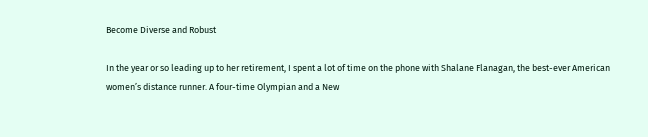Become Diverse and Robust

In the year or so leading up to her retirement, I spent a lot of time on the phone with Shalane Flanagan, the best-ever American women’s distance runner. A four-time Olympian and a New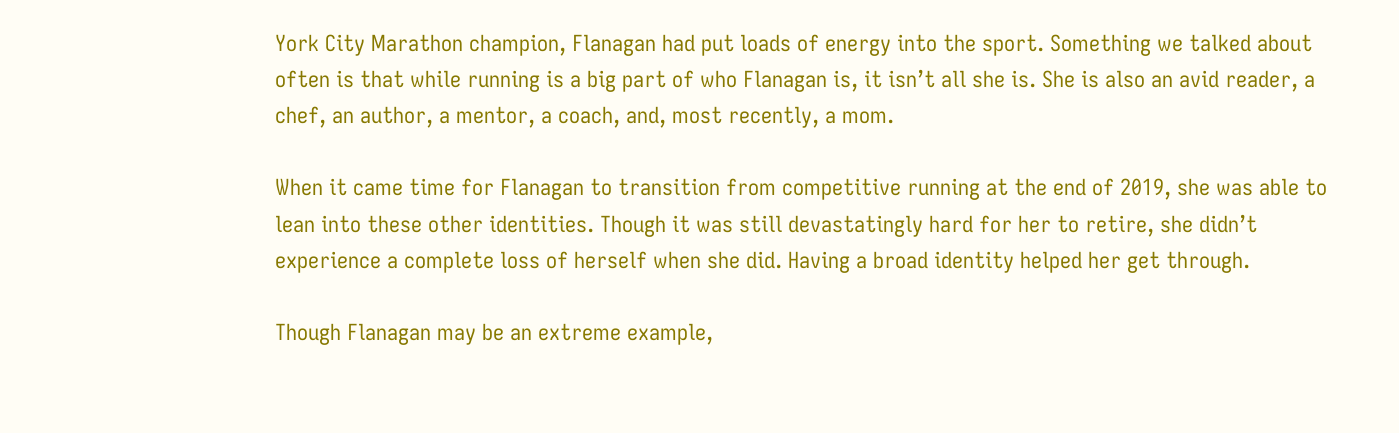York City Marathon champion, Flanagan had put loads of energy into the sport. Something we talked about often is that while running is a big part of who Flanagan is, it isn’t all she is. She is also an avid reader, a chef, an author, a mentor, a coach, and, most recently, a mom.

When it came time for Flanagan to transition from competitive running at the end of 2019, she was able to lean into these other identities. Though it was still devastatingly hard for her to retire, she didn’t experience a complete loss of herself when she did. Having a broad identity helped her get through.

Though Flanagan may be an extreme example,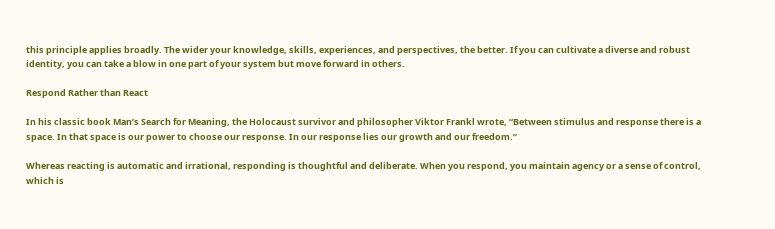this principle applies broadly. The wider your knowledge, skills, experiences, and perspectives, the better. If you can cultivate a diverse and robust identity, you can take a blow in one part of your system but move forward in others.

Respond Rather than React

In his classic book Man’s Search for Meaning, the Holocaust survivor and philosopher Viktor Frankl wrote, “Between stimulus and response there is a space. In that space is our power to choose our response. In our response lies our growth and our freedom.”

Whereas reacting is automatic and irrational, responding is thoughtful and deliberate. When you respond, you maintain agency or a sense of control, which is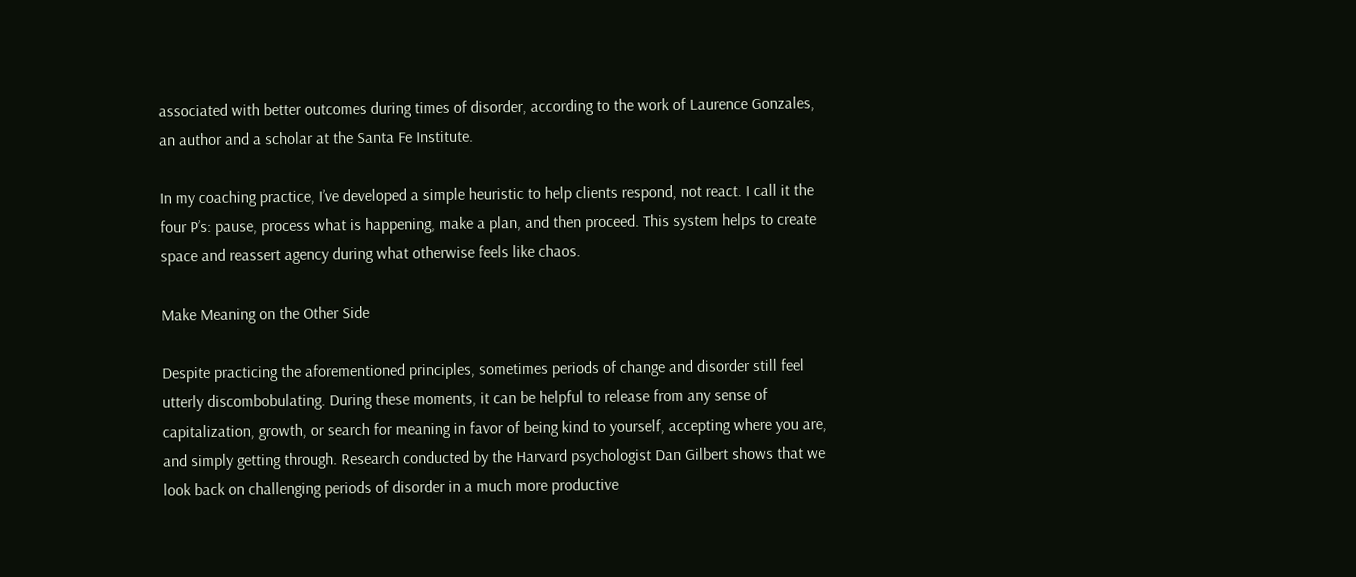associated with better outcomes during times of disorder, according to the work of Laurence Gonzales, an author and a scholar at the Santa Fe Institute.

In my coaching practice, I’ve developed a simple heuristic to help clients respond, not react. I call it the four P’s: pause, process what is happening, make a plan, and then proceed. This system helps to create space and reassert agency during what otherwise feels like chaos.

Make Meaning on the Other Side

Despite practicing the aforementioned principles, sometimes periods of change and disorder still feel utterly discombobulating. During these moments, it can be helpful to release from any sense of capitalization, growth, or search for meaning in favor of being kind to yourself, accepting where you are, and simply getting through. Research conducted by the Harvard psychologist Dan Gilbert shows that we look back on challenging periods of disorder in a much more productive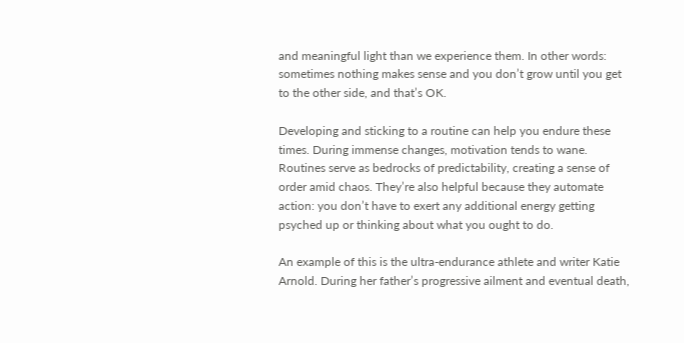and meaningful light than we experience them. In other words: sometimes nothing makes sense and you don’t grow until you get to the other side, and that’s OK.

Developing and sticking to a routine can help you endure these times. During immense changes, motivation tends to wane. Routines serve as bedrocks of predictability, creating a sense of order amid chaos. They’re also helpful because they automate action: you don’t have to exert any additional energy getting psyched up or thinking about what you ought to do.

An example of this is the ultra-endurance athlete and writer Katie Arnold. During her father’s progressive ailment and eventual death,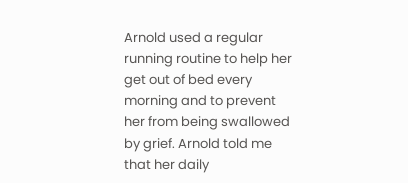Arnold used a regular running routine to help her get out of bed every morning and to prevent her from being swallowed by grief. Arnold told me that her daily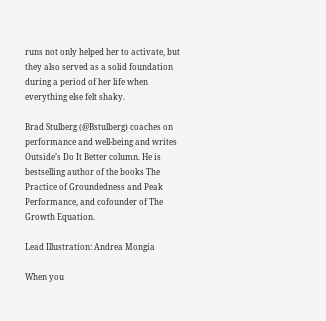runs not only helped her to activate, but they also served as a solid foundation during a period of her life when everything else felt shaky.

Brad Stulberg (@Bstulberg) coaches on performance and well-being and writes Outside’s Do It Better column. He is bestselling author of the books The Practice of Groundedness and Peak Performance, and cofounder of The Growth Equation.

Lead Illustration: Andrea Mongia

When you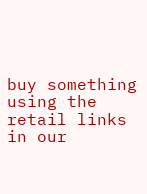buy something using the retail links in our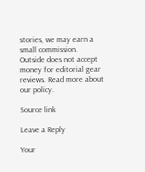stories, we may earn a small commission. Outside does not accept money for editorial gear reviews. Read more about our policy.

Source link

Leave a Reply

Your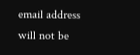email address will not be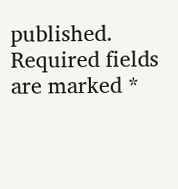published. Required fields are marked *